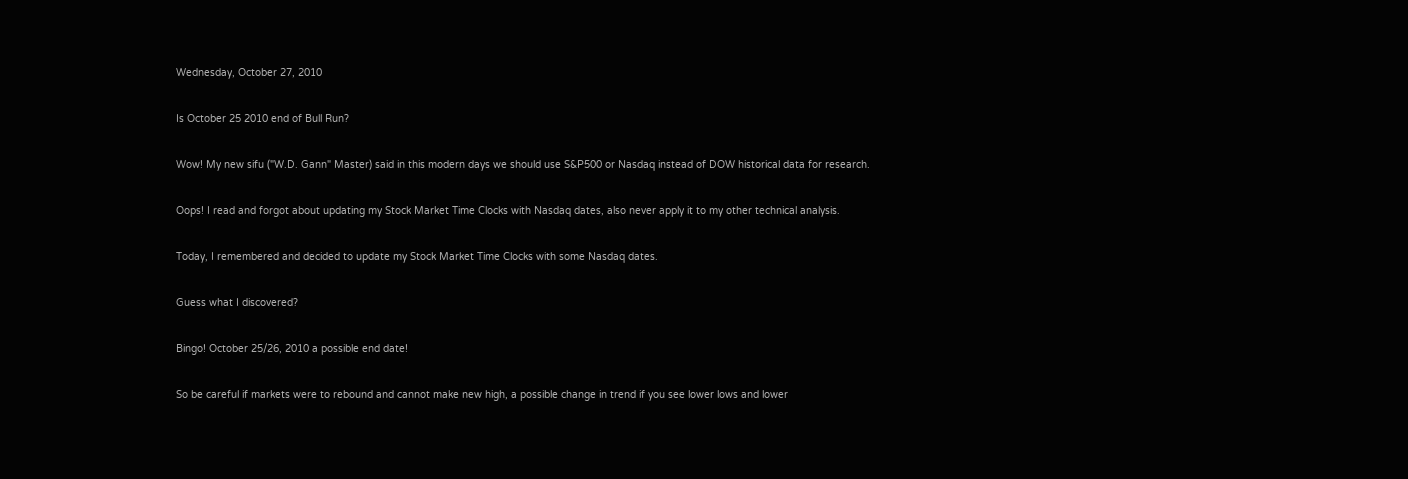Wednesday, October 27, 2010

Is October 25 2010 end of Bull Run?

Wow! My new sifu ("W.D. Gann" Master) said in this modern days we should use S&P500 or Nasdaq instead of DOW historical data for research.

Oops! I read and forgot about updating my Stock Market Time Clocks with Nasdaq dates, also never apply it to my other technical analysis.

Today, I remembered and decided to update my Stock Market Time Clocks with some Nasdaq dates.

Guess what I discovered?

Bingo! October 25/26, 2010 a possible end date!

So be careful if markets were to rebound and cannot make new high, a possible change in trend if you see lower lows and lower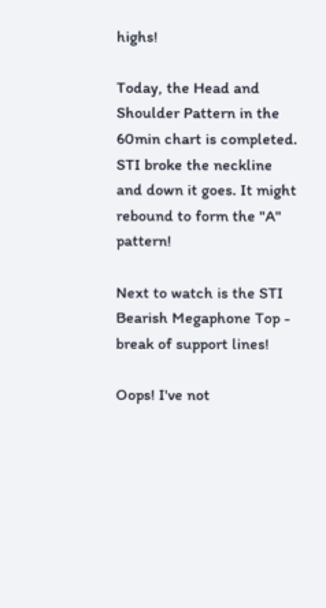highs!

Today, the Head and Shoulder Pattern in the 60min chart is completed. STI broke the neckline and down it goes. It might rebound to form the "A" pattern!

Next to watch is the STI Bearish Megaphone Top - break of support lines!

Oops! I've not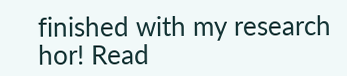finished with my research hor! Read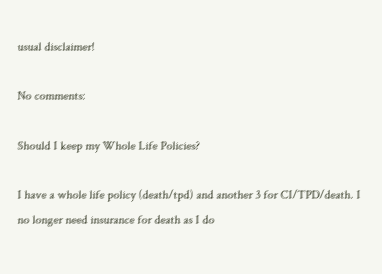usual disclaimer!

No comments:

Should I keep my Whole Life Policies?

I have a whole life policy (death/tpd) and another 3 for CI/TPD/death. I no longer need insurance for death as I do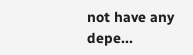not have any depe...